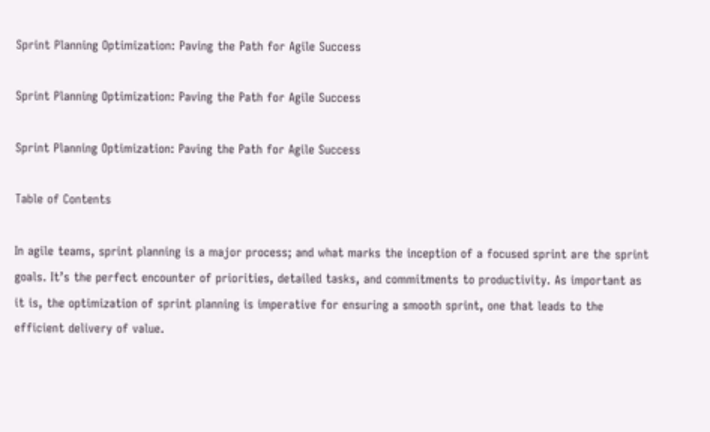Sprint Planning Optimization: Paving the Path for Agile Success

Sprint Planning Optimization: Paving the Path for Agile Success

Sprint Planning Optimization: Paving the Path for Agile Success

Table of Contents

In agile teams, sprint planning is a major process; and what marks the inception of a focused sprint are the sprint goals. It’s the perfect encounter of priorities, detailed tasks, and commitments to productivity. As important as it is, the optimization of sprint planning is imperative for ensuring a smooth sprint, one that leads to the efficient delivery of value.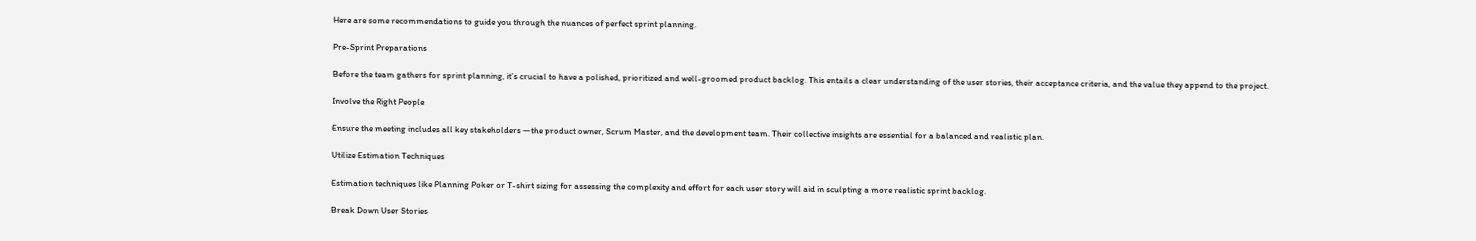Here are some recommendations to guide you through the nuances of perfect sprint planning.

Pre-Sprint Preparations

Before the team gathers for sprint planning, it’s crucial to have a polished, prioritized and well-groomed product backlog. This entails a clear understanding of the user stories, their acceptance criteria, and the value they append to the project.

Involve the Right People

Ensure the meeting includes all key stakeholders —the product owner, Scrum Master, and the development team. Their collective insights are essential for a balanced and realistic plan.

Utilize Estimation Techniques

Estimation techniques like Planning Poker or T-shirt sizing for assessing the complexity and effort for each user story will aid in sculpting a more realistic sprint backlog.

Break Down User Stories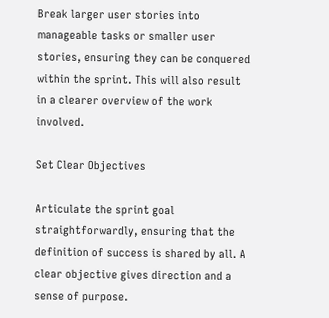Break larger user stories into manageable tasks or smaller user stories, ensuring they can be conquered within the sprint. This will also result in a clearer overview of the work involved.

Set Clear Objectives

Articulate the sprint goal straightforwardly, ensuring that the definition of success is shared by all. A clear objective gives direction and a sense of purpose.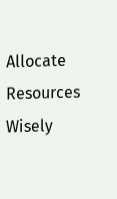Allocate Resources Wisely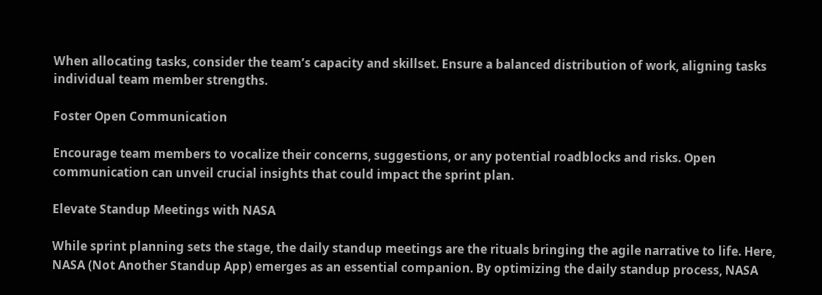When allocating tasks, consider the team’s capacity and skillset. Ensure a balanced distribution of work, aligning tasks individual team member strengths.

Foster Open Communication

Encourage team members to vocalize their concerns, suggestions, or any potential roadblocks and risks. Open communication can unveil crucial insights that could impact the sprint plan.

Elevate Standup Meetings with NASA

While sprint planning sets the stage, the daily standup meetings are the rituals bringing the agile narrative to life. Here, NASA (Not Another Standup App) emerges as an essential companion. By optimizing the daily standup process, NASA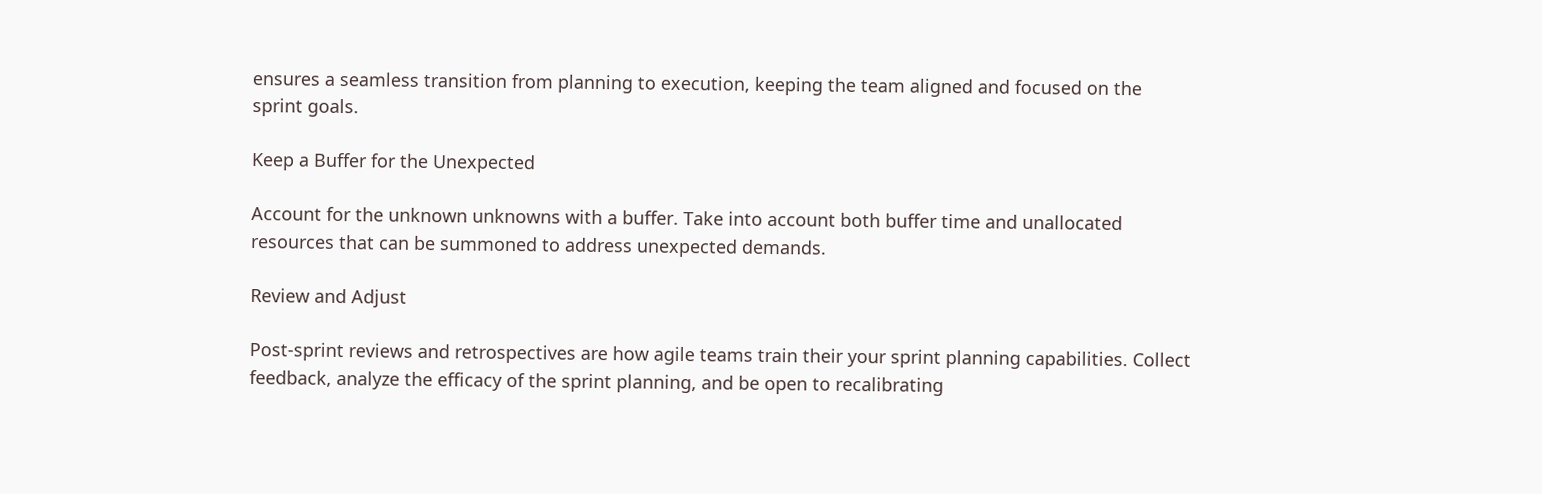ensures a seamless transition from planning to execution, keeping the team aligned and focused on the sprint goals.

Keep a Buffer for the Unexpected

Account for the unknown unknowns with a buffer. Take into account both buffer time and unallocated resources that can be summoned to address unexpected demands.

Review and Adjust

Post-sprint reviews and retrospectives are how agile teams train their your sprint planning capabilities. Collect feedback, analyze the efficacy of the sprint planning, and be open to recalibrating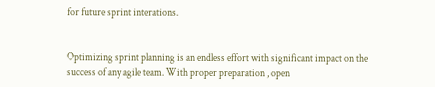for future sprint interations.


Optimizing sprint planning is an endless effort with significant impact on the success of any agile team. With proper preparation , open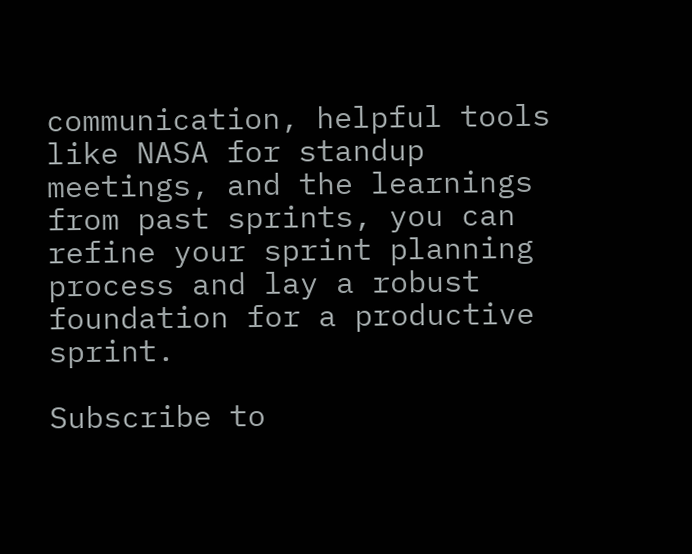communication, helpful tools like NASA for standup meetings, and the learnings from past sprints, you can refine your sprint planning process and lay a robust foundation for a productive sprint.

Subscribe to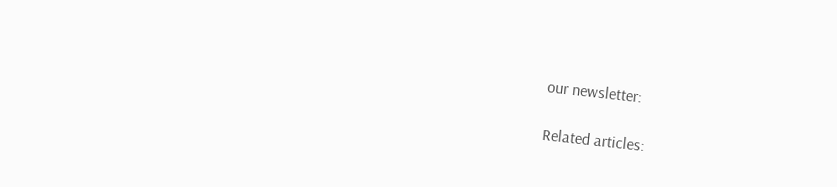our newsletter:

Related articles: